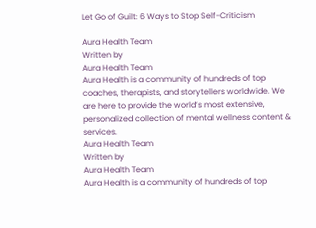Let Go of Guilt: 6 Ways to Stop Self-Criticism

Aura Health Team
Written by
Aura Health Team
Aura Health is a community of hundreds of top coaches, therapists, and storytellers worldwide. We are here to provide the world’s most extensive, personalized collection of mental wellness content & services.
Aura Health Team
Written by
Aura Health Team
Aura Health is a community of hundreds of top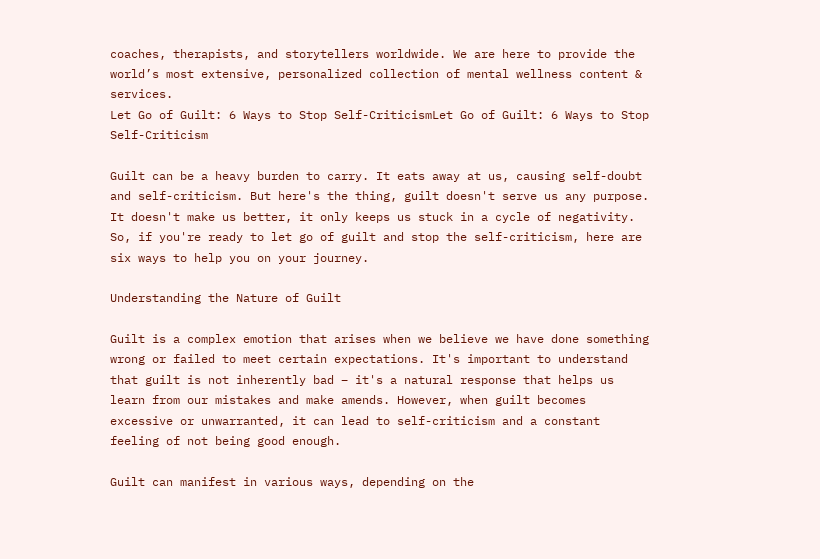coaches, therapists, and storytellers worldwide. We are here to provide the world’s most extensive, personalized collection of mental wellness content & services.
Let Go of Guilt: 6 Ways to Stop Self-CriticismLet Go of Guilt: 6 Ways to Stop Self-Criticism

Guilt can be a heavy burden to carry. It eats away at us, causing self-doubt and self-criticism. But here's the thing, guilt doesn't serve us any purpose. It doesn't make us better, it only keeps us stuck in a cycle of negativity. So, if you're ready to let go of guilt and stop the self-criticism, here are six ways to help you on your journey.

Understanding the Nature of Guilt

Guilt is a complex emotion that arises when we believe we have done something wrong or failed to meet certain expectations. It's important to understand that guilt is not inherently bad – it's a natural response that helps us learn from our mistakes and make amends. However, when guilt becomes excessive or unwarranted, it can lead to self-criticism and a constant feeling of not being good enough.

Guilt can manifest in various ways, depending on the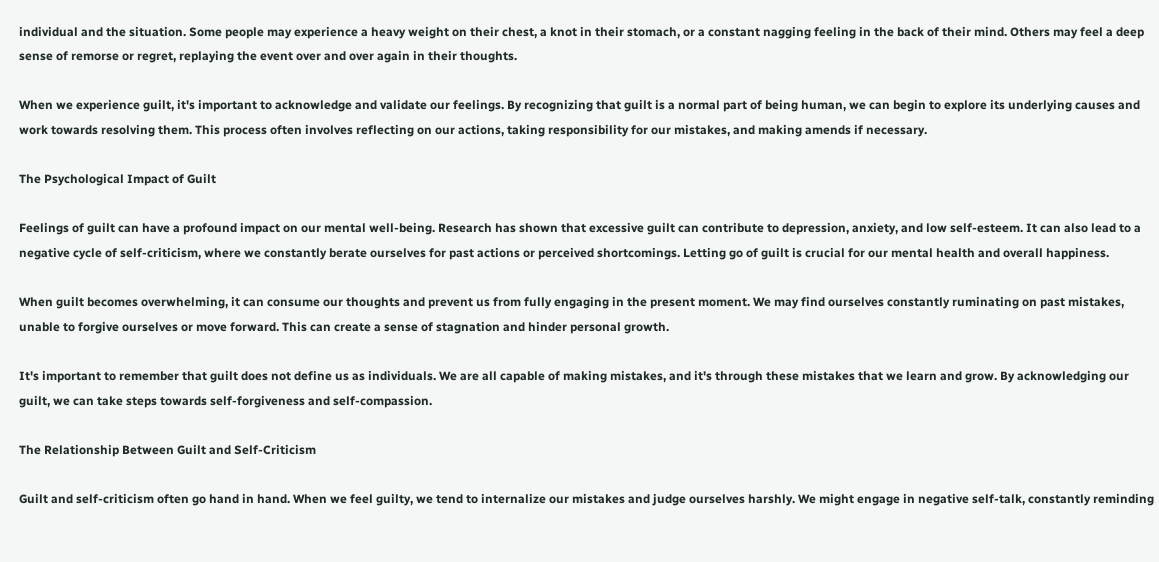individual and the situation. Some people may experience a heavy weight on their chest, a knot in their stomach, or a constant nagging feeling in the back of their mind. Others may feel a deep sense of remorse or regret, replaying the event over and over again in their thoughts.

When we experience guilt, it's important to acknowledge and validate our feelings. By recognizing that guilt is a normal part of being human, we can begin to explore its underlying causes and work towards resolving them. This process often involves reflecting on our actions, taking responsibility for our mistakes, and making amends if necessary.

The Psychological Impact of Guilt

Feelings of guilt can have a profound impact on our mental well-being. Research has shown that excessive guilt can contribute to depression, anxiety, and low self-esteem. It can also lead to a negative cycle of self-criticism, where we constantly berate ourselves for past actions or perceived shortcomings. Letting go of guilt is crucial for our mental health and overall happiness.

When guilt becomes overwhelming, it can consume our thoughts and prevent us from fully engaging in the present moment. We may find ourselves constantly ruminating on past mistakes, unable to forgive ourselves or move forward. This can create a sense of stagnation and hinder personal growth.

It's important to remember that guilt does not define us as individuals. We are all capable of making mistakes, and it's through these mistakes that we learn and grow. By acknowledging our guilt, we can take steps towards self-forgiveness and self-compassion.

The Relationship Between Guilt and Self-Criticism

Guilt and self-criticism often go hand in hand. When we feel guilty, we tend to internalize our mistakes and judge ourselves harshly. We might engage in negative self-talk, constantly reminding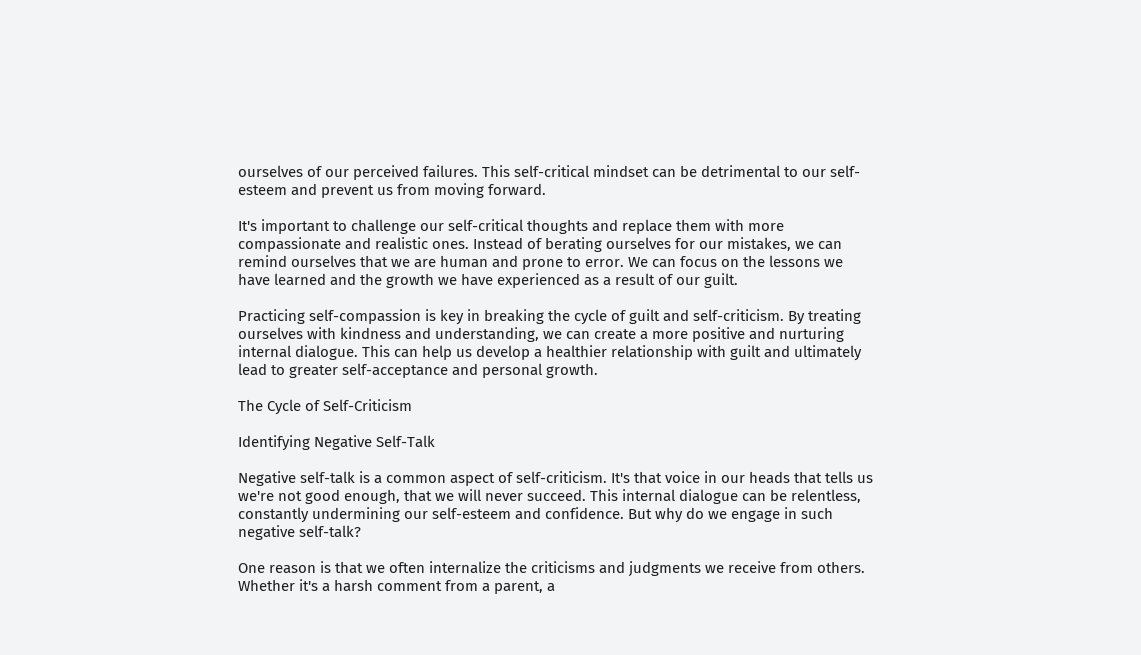ourselves of our perceived failures. This self-critical mindset can be detrimental to our self-esteem and prevent us from moving forward.

It's important to challenge our self-critical thoughts and replace them with more compassionate and realistic ones. Instead of berating ourselves for our mistakes, we can remind ourselves that we are human and prone to error. We can focus on the lessons we have learned and the growth we have experienced as a result of our guilt.

Practicing self-compassion is key in breaking the cycle of guilt and self-criticism. By treating ourselves with kindness and understanding, we can create a more positive and nurturing internal dialogue. This can help us develop a healthier relationship with guilt and ultimately lead to greater self-acceptance and personal growth.

The Cycle of Self-Criticism

Identifying Negative Self-Talk

Negative self-talk is a common aspect of self-criticism. It's that voice in our heads that tells us we're not good enough, that we will never succeed. This internal dialogue can be relentless, constantly undermining our self-esteem and confidence. But why do we engage in such negative self-talk?

One reason is that we often internalize the criticisms and judgments we receive from others. Whether it's a harsh comment from a parent, a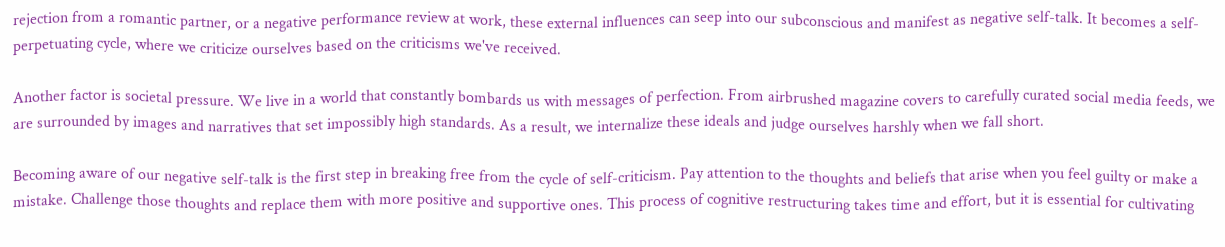rejection from a romantic partner, or a negative performance review at work, these external influences can seep into our subconscious and manifest as negative self-talk. It becomes a self-perpetuating cycle, where we criticize ourselves based on the criticisms we've received.

Another factor is societal pressure. We live in a world that constantly bombards us with messages of perfection. From airbrushed magazine covers to carefully curated social media feeds, we are surrounded by images and narratives that set impossibly high standards. As a result, we internalize these ideals and judge ourselves harshly when we fall short.

Becoming aware of our negative self-talk is the first step in breaking free from the cycle of self-criticism. Pay attention to the thoughts and beliefs that arise when you feel guilty or make a mistake. Challenge those thoughts and replace them with more positive and supportive ones. This process of cognitive restructuring takes time and effort, but it is essential for cultivating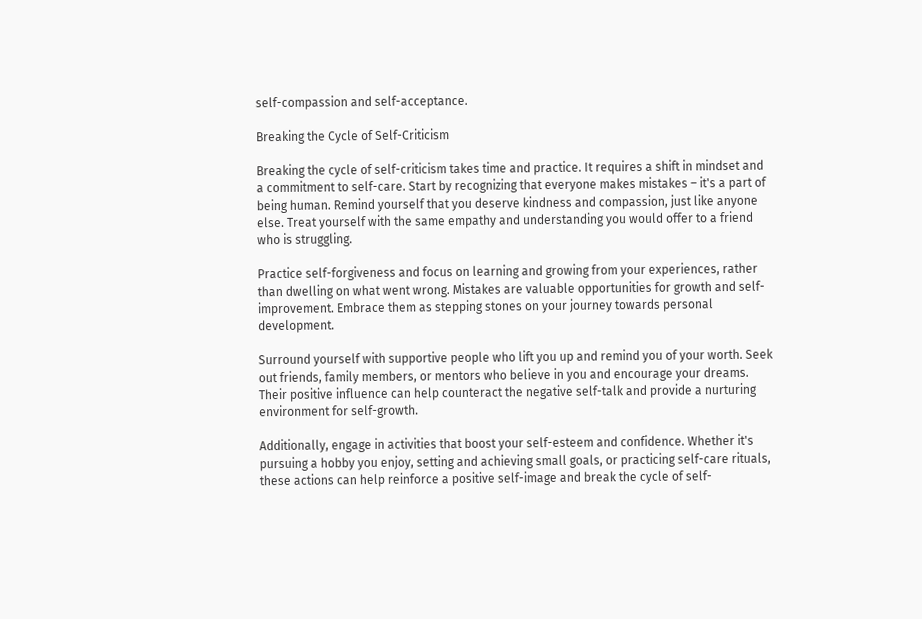self-compassion and self-acceptance.

Breaking the Cycle of Self-Criticism

Breaking the cycle of self-criticism takes time and practice. It requires a shift in mindset and a commitment to self-care. Start by recognizing that everyone makes mistakes – it's a part of being human. Remind yourself that you deserve kindness and compassion, just like anyone else. Treat yourself with the same empathy and understanding you would offer to a friend who is struggling.

Practice self-forgiveness and focus on learning and growing from your experiences, rather than dwelling on what went wrong. Mistakes are valuable opportunities for growth and self-improvement. Embrace them as stepping stones on your journey towards personal development.

Surround yourself with supportive people who lift you up and remind you of your worth. Seek out friends, family members, or mentors who believe in you and encourage your dreams. Their positive influence can help counteract the negative self-talk and provide a nurturing environment for self-growth.

Additionally, engage in activities that boost your self-esteem and confidence. Whether it's pursuing a hobby you enjoy, setting and achieving small goals, or practicing self-care rituals, these actions can help reinforce a positive self-image and break the cycle of self-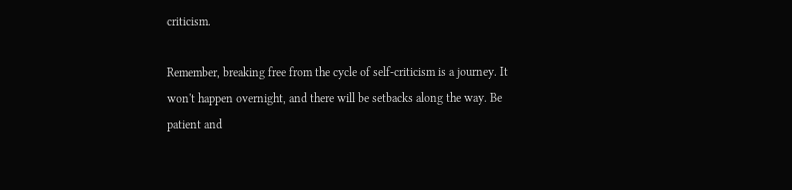criticism.

Remember, breaking free from the cycle of self-criticism is a journey. It won't happen overnight, and there will be setbacks along the way. Be patient and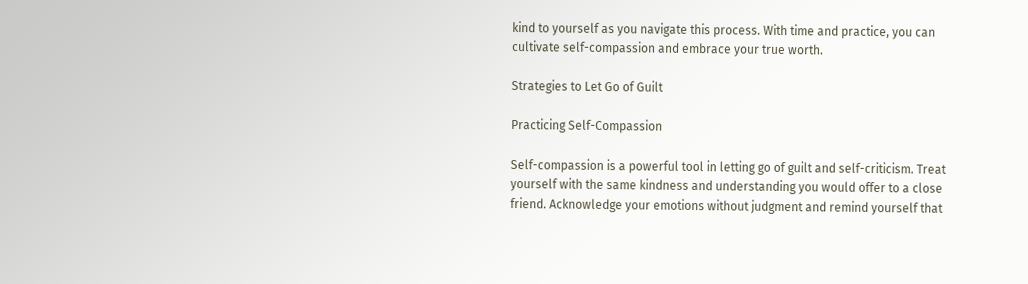kind to yourself as you navigate this process. With time and practice, you can cultivate self-compassion and embrace your true worth.

Strategies to Let Go of Guilt

Practicing Self-Compassion

Self-compassion is a powerful tool in letting go of guilt and self-criticism. Treat yourself with the same kindness and understanding you would offer to a close friend. Acknowledge your emotions without judgment and remind yourself that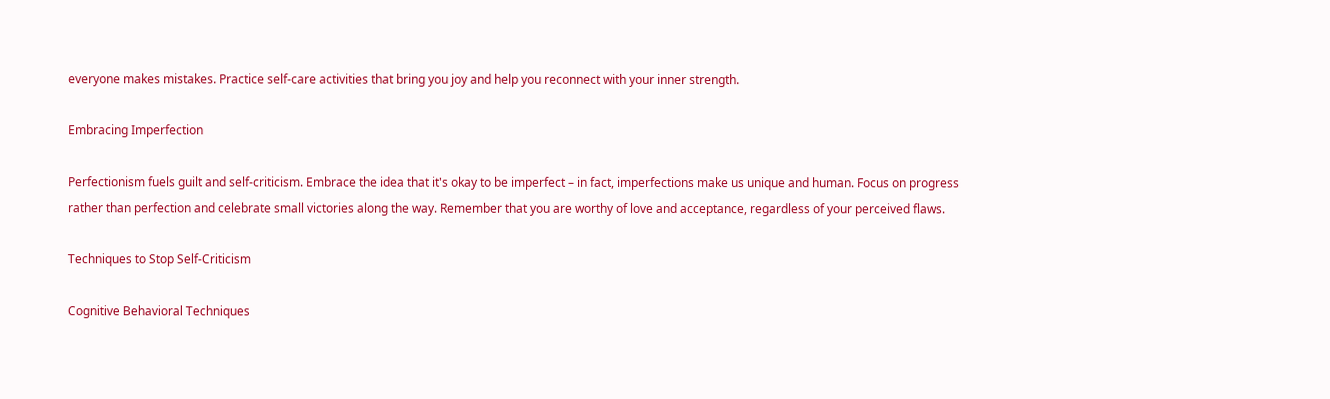everyone makes mistakes. Practice self-care activities that bring you joy and help you reconnect with your inner strength.

Embracing Imperfection

Perfectionism fuels guilt and self-criticism. Embrace the idea that it's okay to be imperfect – in fact, imperfections make us unique and human. Focus on progress rather than perfection and celebrate small victories along the way. Remember that you are worthy of love and acceptance, regardless of your perceived flaws.

Techniques to Stop Self-Criticism

Cognitive Behavioral Techniques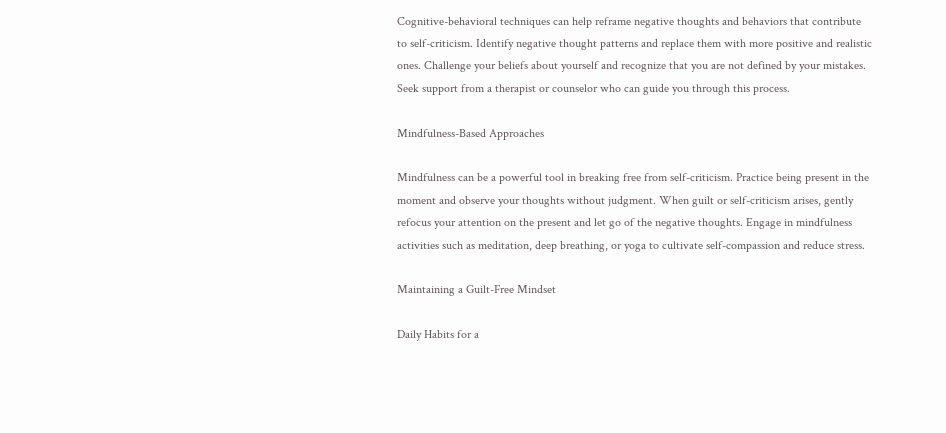Cognitive-behavioral techniques can help reframe negative thoughts and behaviors that contribute to self-criticism. Identify negative thought patterns and replace them with more positive and realistic ones. Challenge your beliefs about yourself and recognize that you are not defined by your mistakes. Seek support from a therapist or counselor who can guide you through this process.

Mindfulness-Based Approaches

Mindfulness can be a powerful tool in breaking free from self-criticism. Practice being present in the moment and observe your thoughts without judgment. When guilt or self-criticism arises, gently refocus your attention on the present and let go of the negative thoughts. Engage in mindfulness activities such as meditation, deep breathing, or yoga to cultivate self-compassion and reduce stress.

Maintaining a Guilt-Free Mindset

Daily Habits for a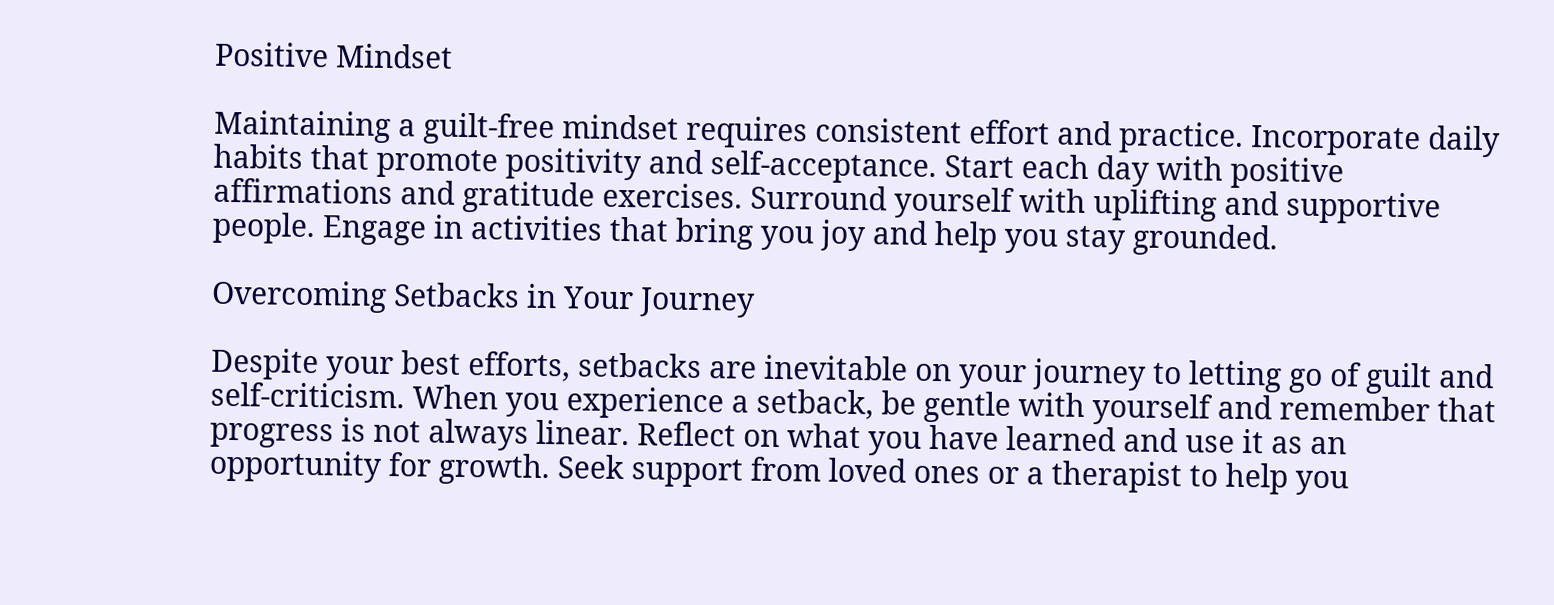Positive Mindset

Maintaining a guilt-free mindset requires consistent effort and practice. Incorporate daily habits that promote positivity and self-acceptance. Start each day with positive affirmations and gratitude exercises. Surround yourself with uplifting and supportive people. Engage in activities that bring you joy and help you stay grounded.

Overcoming Setbacks in Your Journey

Despite your best efforts, setbacks are inevitable on your journey to letting go of guilt and self-criticism. When you experience a setback, be gentle with yourself and remember that progress is not always linear. Reflect on what you have learned and use it as an opportunity for growth. Seek support from loved ones or a therapist to help you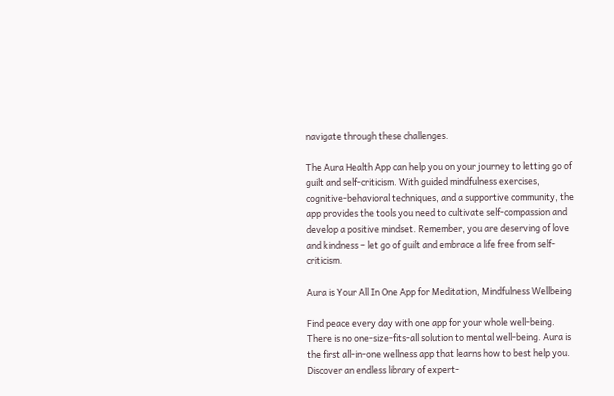navigate through these challenges.

The Aura Health App can help you on your journey to letting go of guilt and self-criticism. With guided mindfulness exercises, cognitive-behavioral techniques, and a supportive community, the app provides the tools you need to cultivate self-compassion and develop a positive mindset. Remember, you are deserving of love and kindness – let go of guilt and embrace a life free from self-criticism.

Aura is Your All In One App for Meditation, Mindfulness Wellbeing

Find peace every day with one app for your whole well-being. There is no one-size-fits-all solution to mental well-being. Aura is the first all-in-one wellness app that learns how to best help you. Discover an endless library of expert-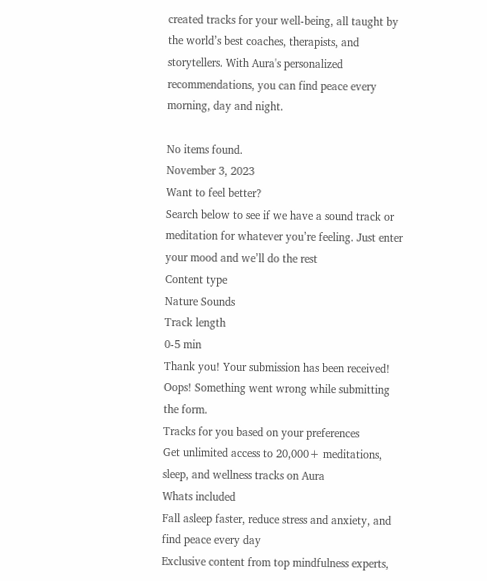created tracks for your well-being, all taught by the world’s best coaches, therapists, and storytellers. With Aura's personalized recommendations, you can find peace every morning, day and night.

No items found.
November 3, 2023
Want to feel better?
Search below to see if we have a sound track or meditation for whatever you’re feeling. Just enter your mood and we’ll do the rest
Content type
Nature Sounds
Track length
0-5 min
Thank you! Your submission has been received!
Oops! Something went wrong while submitting the form.
Tracks for you based on your preferences
Get unlimited access to 20,000+ meditations, sleep, and wellness tracks on Aura
Whats included
Fall asleep faster, reduce stress and anxiety, and find peace every day
Exclusive content from top mindfulness experts,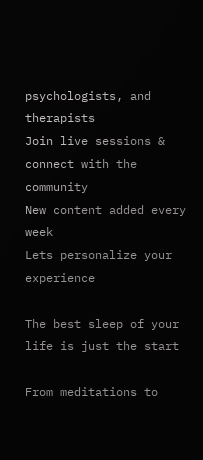psychologists, and therapists
Join live sessions & connect with the community
New content added every week
Lets personalize your experience

The best sleep of your life is just the start

From meditations to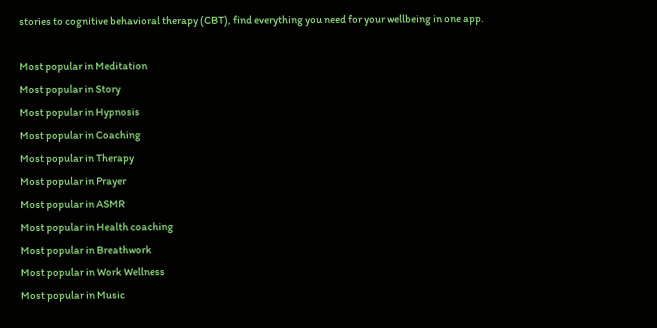stories to cognitive behavioral therapy (CBT), find everything you need for your wellbeing in one app.

Most popular in Meditation
Most popular in Story
Most popular in Hypnosis
Most popular in Coaching
Most popular in Therapy
Most popular in Prayer
Most popular in ASMR
Most popular in Health coaching
Most popular in Breathwork
Most popular in Work Wellness
Most popular in Music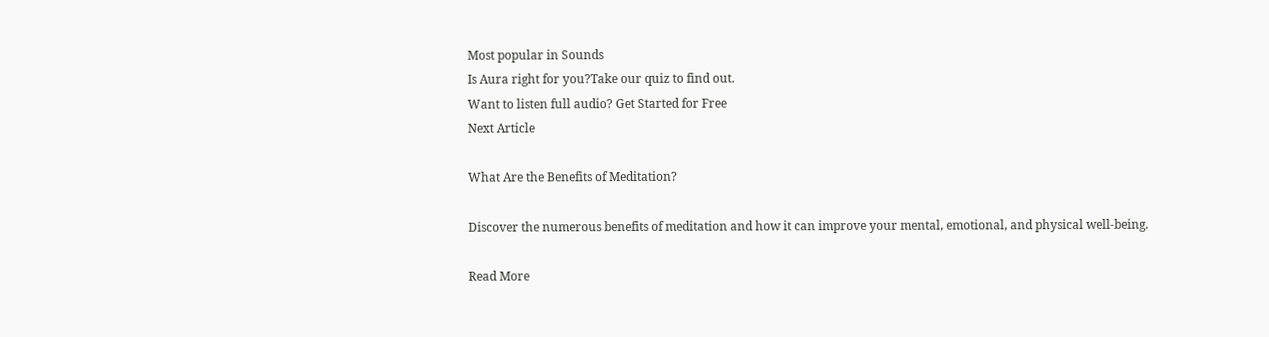Most popular in Sounds
Is Aura right for you?Take our quiz to find out.
Want to listen full audio? Get Started for Free
Next Article

What Are the Benefits of Meditation?

Discover the numerous benefits of meditation and how it can improve your mental, emotional, and physical well-being.

Read More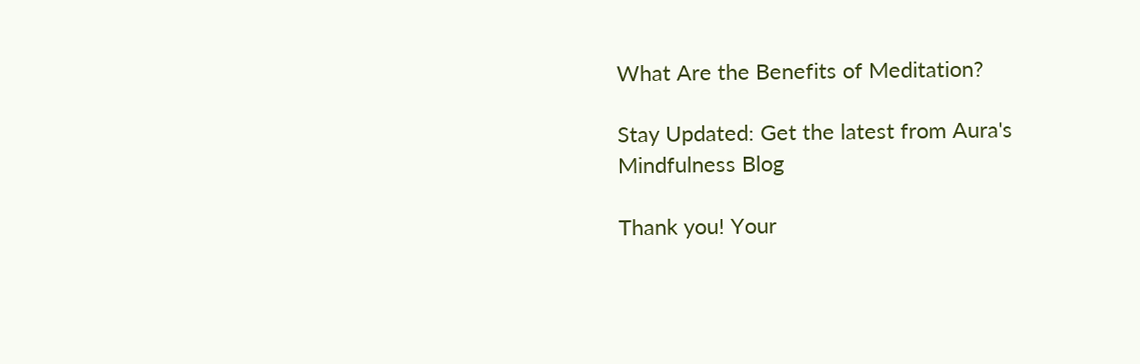What Are the Benefits of Meditation?

Stay Updated: Get the latest from Aura's Mindfulness Blog

Thank you! Your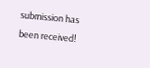submission has been received!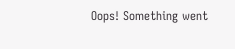Oops! Something went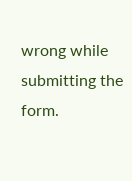wrong while submitting the form.